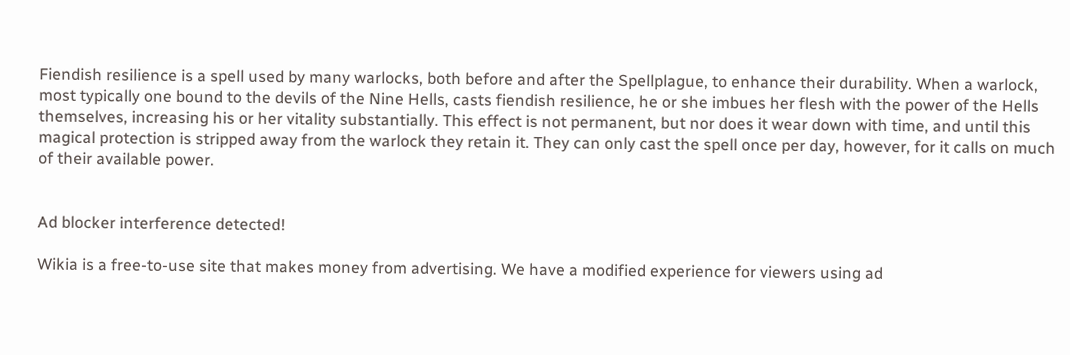Fiendish resilience is a spell used by many warlocks, both before and after the Spellplague, to enhance their durability. When a warlock, most typically one bound to the devils of the Nine Hells, casts fiendish resilience, he or she imbues her flesh with the power of the Hells themselves, increasing his or her vitality substantially. This effect is not permanent, but nor does it wear down with time, and until this magical protection is stripped away from the warlock they retain it. They can only cast the spell once per day, however, for it calls on much of their available power.


Ad blocker interference detected!

Wikia is a free-to-use site that makes money from advertising. We have a modified experience for viewers using ad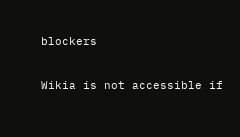blockers

Wikia is not accessible if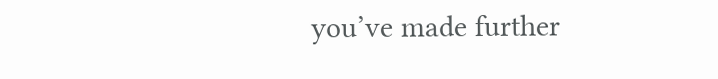you’ve made further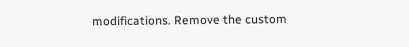modifications. Remove the custom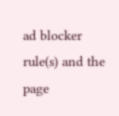ad blocker rule(s) and the page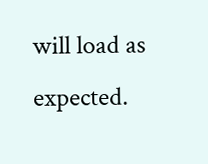will load as expected.